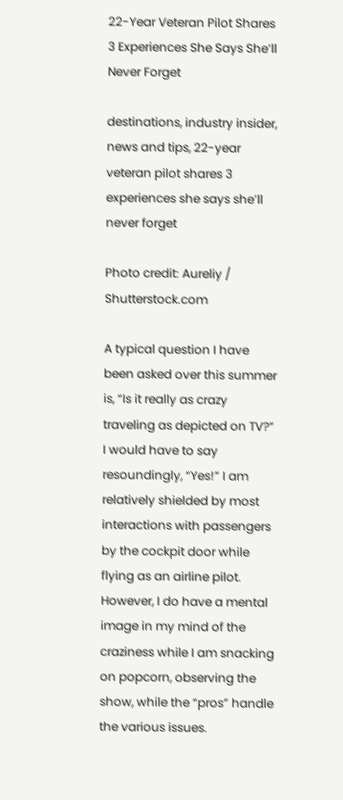22-Year Veteran Pilot Shares 3 Experiences She Says She’ll Never Forget

destinations, industry insider, news and tips, 22-year veteran pilot shares 3 experiences she says she’ll never forget

Photo credit: Aureliy / Shutterstock.com

A typical question I have been asked over this summer is, “Is it really as crazy traveling as depicted on TV?” I would have to say resoundingly, “Yes!” I am relatively shielded by most interactions with passengers by the cockpit door while flying as an airline pilot. However, I do have a mental image in my mind of the craziness while I am snacking on popcorn, observing the show, while the “pros” handle the various issues.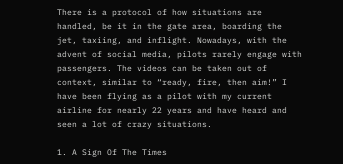There is a protocol of how situations are handled, be it in the gate area, boarding the jet, taxiing, and inflight. Nowadays, with the advent of social media, pilots rarely engage with passengers. The videos can be taken out of context, similar to “ready, fire, then aim!” I have been flying as a pilot with my current airline for nearly 22 years and have heard and seen a lot of crazy situations.

1. A Sign Of The Times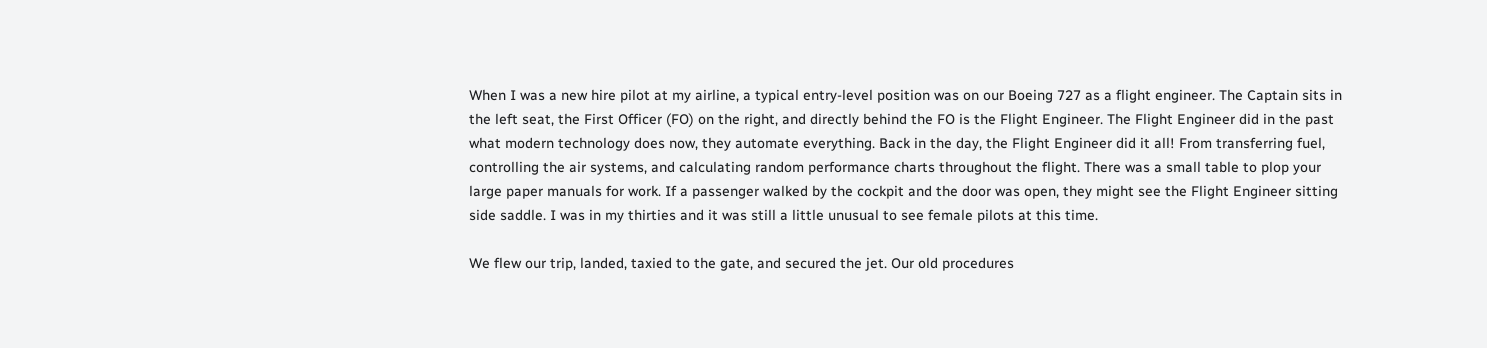When I was a new hire pilot at my airline, a typical entry-level position was on our Boeing 727 as a flight engineer. The Captain sits in the left seat, the First Officer (FO) on the right, and directly behind the FO is the Flight Engineer. The Flight Engineer did in the past what modern technology does now, they automate everything. Back in the day, the Flight Engineer did it all! From transferring fuel, controlling the air systems, and calculating random performance charts throughout the flight. There was a small table to plop your large paper manuals for work. If a passenger walked by the cockpit and the door was open, they might see the Flight Engineer sitting side saddle. I was in my thirties and it was still a little unusual to see female pilots at this time.

We flew our trip, landed, taxied to the gate, and secured the jet. Our old procedures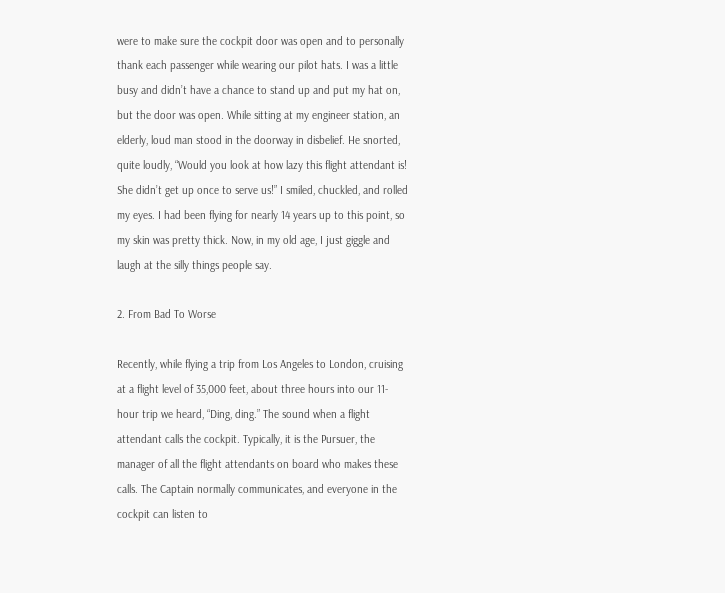were to make sure the cockpit door was open and to personally thank each passenger while wearing our pilot hats. I was a little busy and didn’t have a chance to stand up and put my hat on, but the door was open. While sitting at my engineer station, an elderly, loud man stood in the doorway in disbelief. He snorted, quite loudly, “Would you look at how lazy this flight attendant is! She didn’t get up once to serve us!” I smiled, chuckled, and rolled my eyes. I had been flying for nearly 14 years up to this point, so my skin was pretty thick. Now, in my old age, I just giggle and laugh at the silly things people say.

2. From Bad To Worse

Recently, while flying a trip from Los Angeles to London, cruising at a flight level of 35,000 feet, about three hours into our 11-hour trip we heard, “Ding, ding.” The sound when a flight attendant calls the cockpit. Typically, it is the Pursuer, the manager of all the flight attendants on board who makes these calls. The Captain normally communicates, and everyone in the cockpit can listen to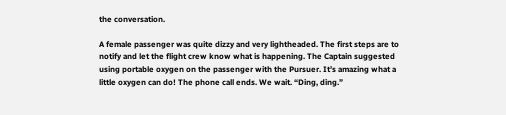the conversation.

A female passenger was quite dizzy and very lightheaded. The first steps are to notify and let the flight crew know what is happening. The Captain suggested using portable oxygen on the passenger with the Pursuer. It’s amazing what a little oxygen can do! The phone call ends. We wait. “Ding, ding.”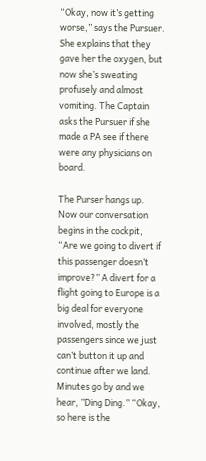“Okay, now it’s getting worse,” says the Pursuer. She explains that they gave her the oxygen, but now she’s sweating profusely and almost vomiting. The Captain asks the Pursuer if she made a PA see if there were any physicians on board.

The Purser hangs up. Now our conversation begins in the cockpit, “Are we going to divert if this passenger doesn’t improve?” A divert for a flight going to Europe is a big deal for everyone involved, mostly the passengers since we just can’t button it up and continue after we land. Minutes go by and we hear, ”Ding Ding.” “Okay, so here is the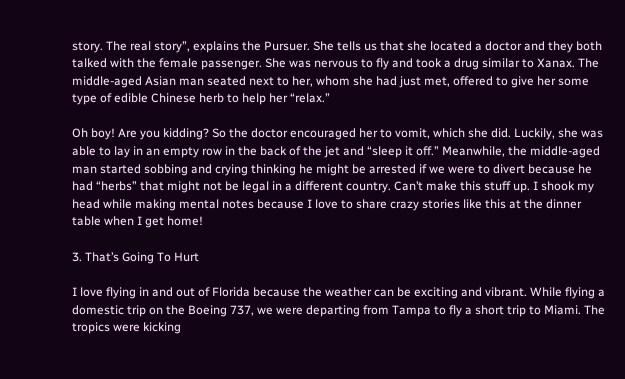story. The real story”, explains the Pursuer. She tells us that she located a doctor and they both talked with the female passenger. She was nervous to fly and took a drug similar to Xanax. The middle-aged Asian man seated next to her, whom she had just met, offered to give her some type of edible Chinese herb to help her “relax.”

Oh boy! Are you kidding? So the doctor encouraged her to vomit, which she did. Luckily, she was able to lay in an empty row in the back of the jet and “sleep it off.” Meanwhile, the middle-aged man started sobbing and crying thinking he might be arrested if we were to divert because he had “herbs” that might not be legal in a different country. Can’t make this stuff up. I shook my head while making mental notes because I love to share crazy stories like this at the dinner table when I get home!

3. That’s Going To Hurt

I love flying in and out of Florida because the weather can be exciting and vibrant. While flying a domestic trip on the Boeing 737, we were departing from Tampa to fly a short trip to Miami. The tropics were kicking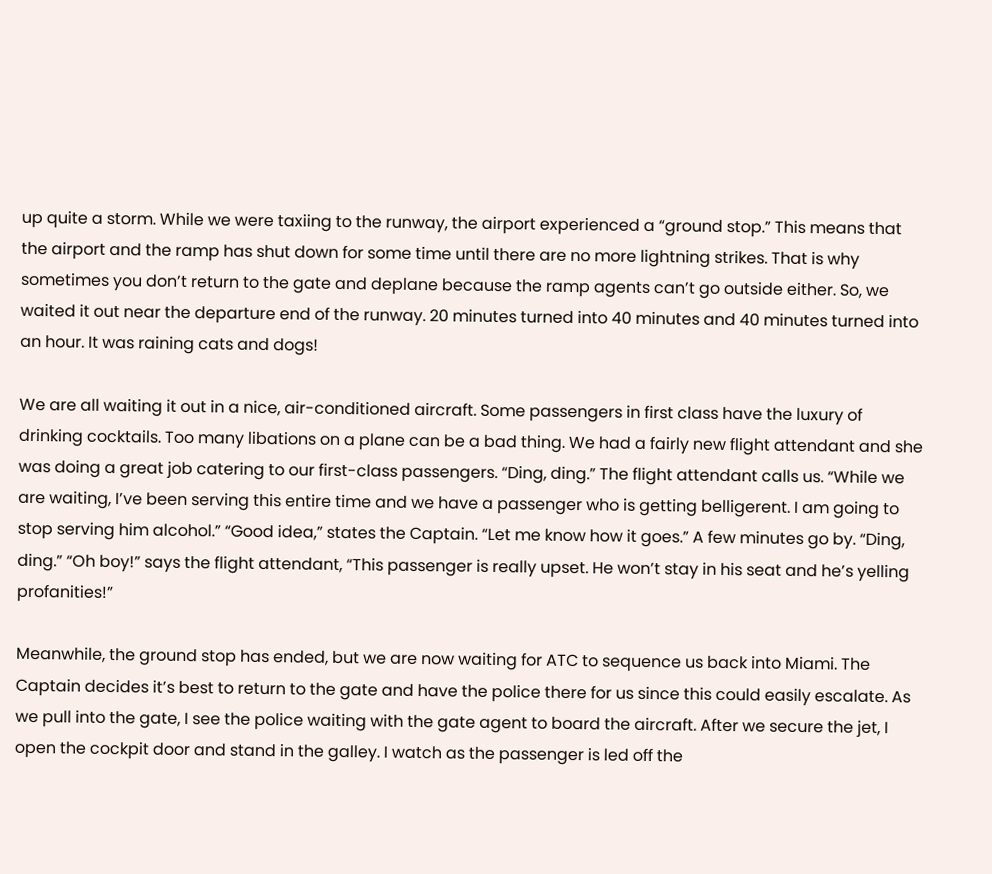up quite a storm. While we were taxiing to the runway, the airport experienced a “ground stop.” This means that the airport and the ramp has shut down for some time until there are no more lightning strikes. That is why sometimes you don’t return to the gate and deplane because the ramp agents can’t go outside either. So, we waited it out near the departure end of the runway. 20 minutes turned into 40 minutes and 40 minutes turned into an hour. It was raining cats and dogs!

We are all waiting it out in a nice, air-conditioned aircraft. Some passengers in first class have the luxury of drinking cocktails. Too many libations on a plane can be a bad thing. We had a fairly new flight attendant and she was doing a great job catering to our first-class passengers. “Ding, ding.” The flight attendant calls us. “While we are waiting, I’ve been serving this entire time and we have a passenger who is getting belligerent. I am going to stop serving him alcohol.” “Good idea,” states the Captain. “Let me know how it goes.” A few minutes go by. “Ding, ding.” “Oh boy!” says the flight attendant, “This passenger is really upset. He won’t stay in his seat and he’s yelling profanities!”

Meanwhile, the ground stop has ended, but we are now waiting for ATC to sequence us back into Miami. The Captain decides it’s best to return to the gate and have the police there for us since this could easily escalate. As we pull into the gate, I see the police waiting with the gate agent to board the aircraft. After we secure the jet, I open the cockpit door and stand in the galley. I watch as the passenger is led off the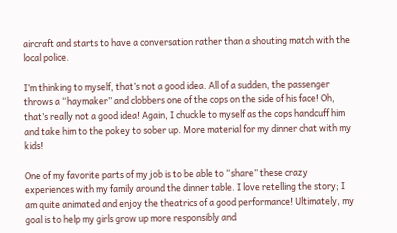aircraft and starts to have a conversation rather than a shouting match with the local police.

I’m thinking to myself, that’s not a good idea. All of a sudden, the passenger throws a “haymaker” and clobbers one of the cops on the side of his face! Oh, that’s really not a good idea! Again, I chuckle to myself as the cops handcuff him and take him to the pokey to sober up. More material for my dinner chat with my kids!

One of my favorite parts of my job is to be able to “share” these crazy experiences with my family around the dinner table. I love retelling the story; I am quite animated and enjoy the theatrics of a good performance! Ultimately, my goal is to help my girls grow up more responsibly and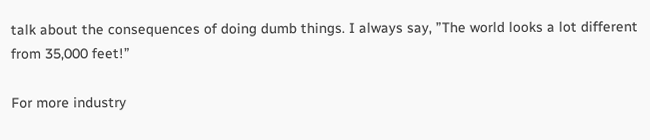talk about the consequences of doing dumb things. I always say, ”The world looks a lot different from 35,000 feet!”

For more industry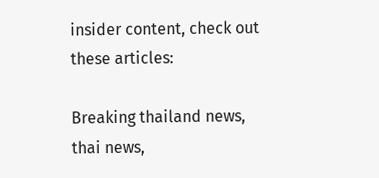insider content, check out these articles:

Breaking thailand news, thai news,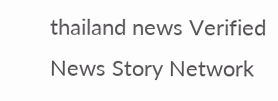thailand news Verified News Story Network